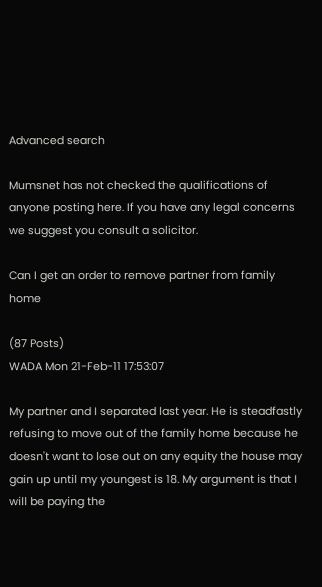Advanced search

Mumsnet has not checked the qualifications of anyone posting here. If you have any legal concerns we suggest you consult a solicitor.

Can I get an order to remove partner from family home

(87 Posts)
WADA Mon 21-Feb-11 17:53:07

My partner and I separated last year. He is steadfastly refusing to move out of the family home because he doesn't want to lose out on any equity the house may gain up until my youngest is 18. My argument is that I will be paying the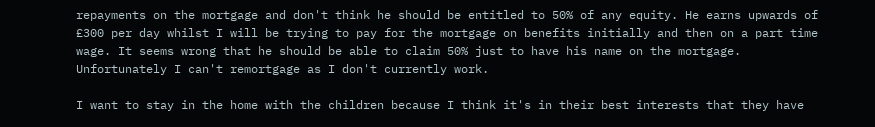repayments on the mortgage and don't think he should be entitled to 50% of any equity. He earns upwards of £300 per day whilst I will be trying to pay for the mortgage on benefits initially and then on a part time wage. It seems wrong that he should be able to claim 50% just to have his name on the mortgage. Unfortunately I can't remortgage as I don't currently work.

I want to stay in the home with the children because I think it's in their best interests that they have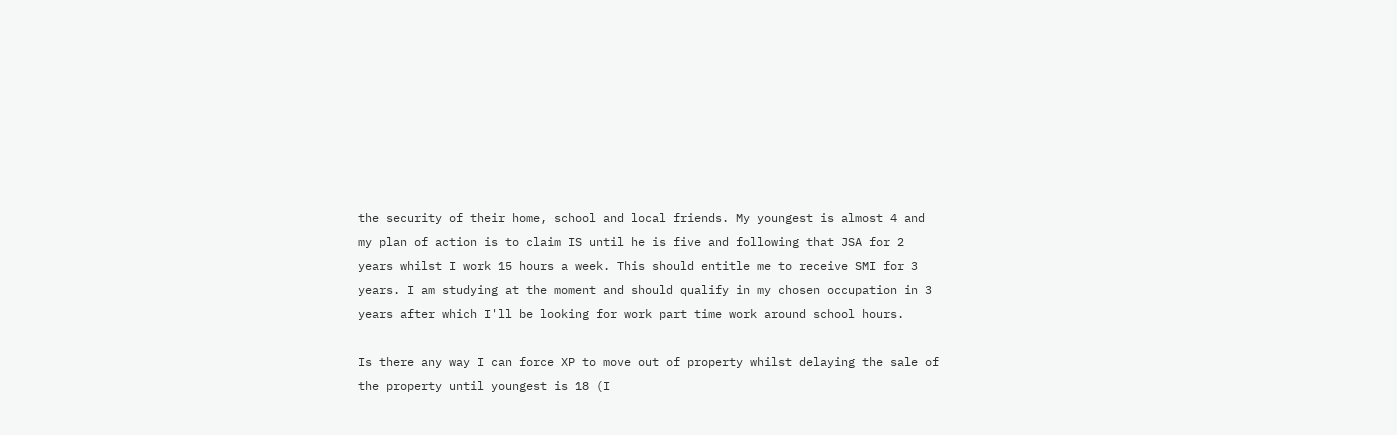the security of their home, school and local friends. My youngest is almost 4 and my plan of action is to claim IS until he is five and following that JSA for 2 years whilst I work 15 hours a week. This should entitle me to receive SMI for 3 years. I am studying at the moment and should qualify in my chosen occupation in 3 years after which I'll be looking for work part time work around school hours.

Is there any way I can force XP to move out of property whilst delaying the sale of the property until youngest is 18 (I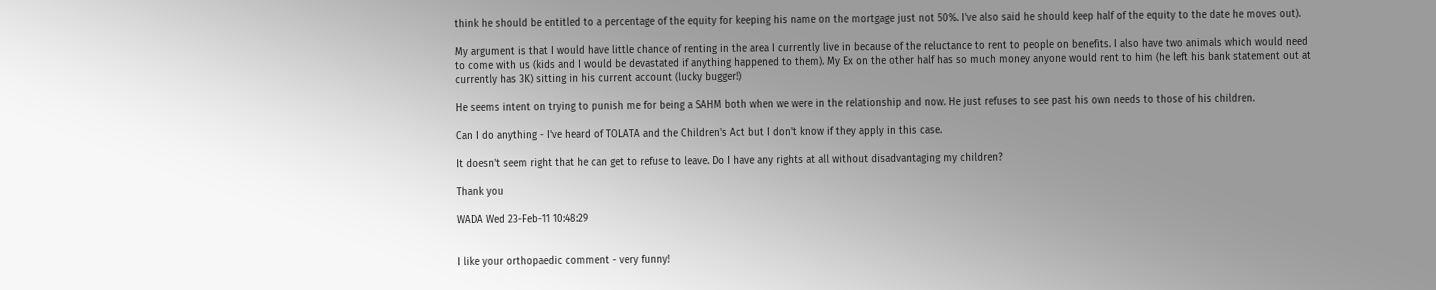think he should be entitled to a percentage of the equity for keeping his name on the mortgage just not 50%. I've also said he should keep half of the equity to the date he moves out).

My argument is that I would have little chance of renting in the area I currently live in because of the reluctance to rent to people on benefits. I also have two animals which would need to come with us (kids and I would be devastated if anything happened to them). My Ex on the other half has so much money anyone would rent to him (he left his bank statement out at currently has 3K) sitting in his current account (lucky bugger!)

He seems intent on trying to punish me for being a SAHM both when we were in the relationship and now. He just refuses to see past his own needs to those of his children.

Can I do anything - I've heard of TOLATA and the Children's Act but I don't know if they apply in this case.

It doesn't seem right that he can get to refuse to leave. Do I have any rights at all without disadvantaging my children?

Thank you

WADA Wed 23-Feb-11 10:48:29


I like your orthopaedic comment - very funny!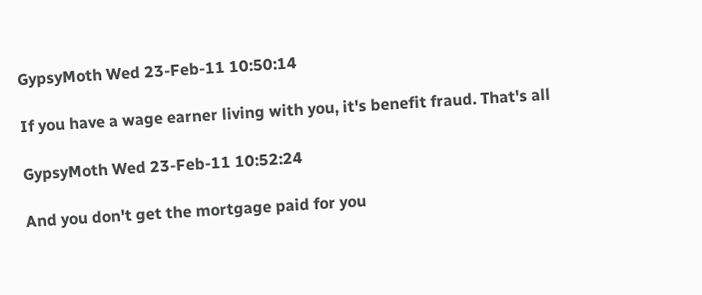GypsyMoth Wed 23-Feb-11 10:50:14

If you have a wage earner living with you, it's benefit fraud. That's all

GypsyMoth Wed 23-Feb-11 10:52:24

And you don't get the mortgage paid for you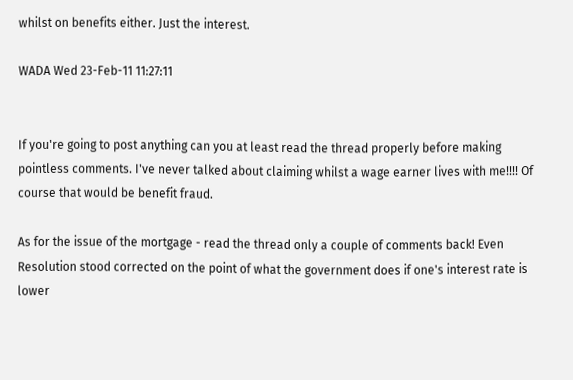whilst on benefits either. Just the interest.

WADA Wed 23-Feb-11 11:27:11


If you're going to post anything can you at least read the thread properly before making pointless comments. I've never talked about claiming whilst a wage earner lives with me!!!! Of course that would be benefit fraud.

As for the issue of the mortgage - read the thread only a couple of comments back! Even Resolution stood corrected on the point of what the government does if one's interest rate is lower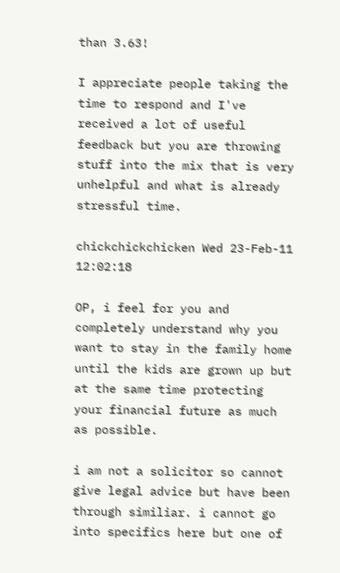than 3.63!

I appreciate people taking the time to respond and I've received a lot of useful feedback but you are throwing stuff into the mix that is very unhelpful and what is already stressful time.

chickchickchicken Wed 23-Feb-11 12:02:18

OP, i feel for you and completely understand why you want to stay in the family home until the kids are grown up but at the same time protecting your financial future as much as possible.

i am not a solicitor so cannot give legal advice but have been through similiar. i cannot go into specifics here but one of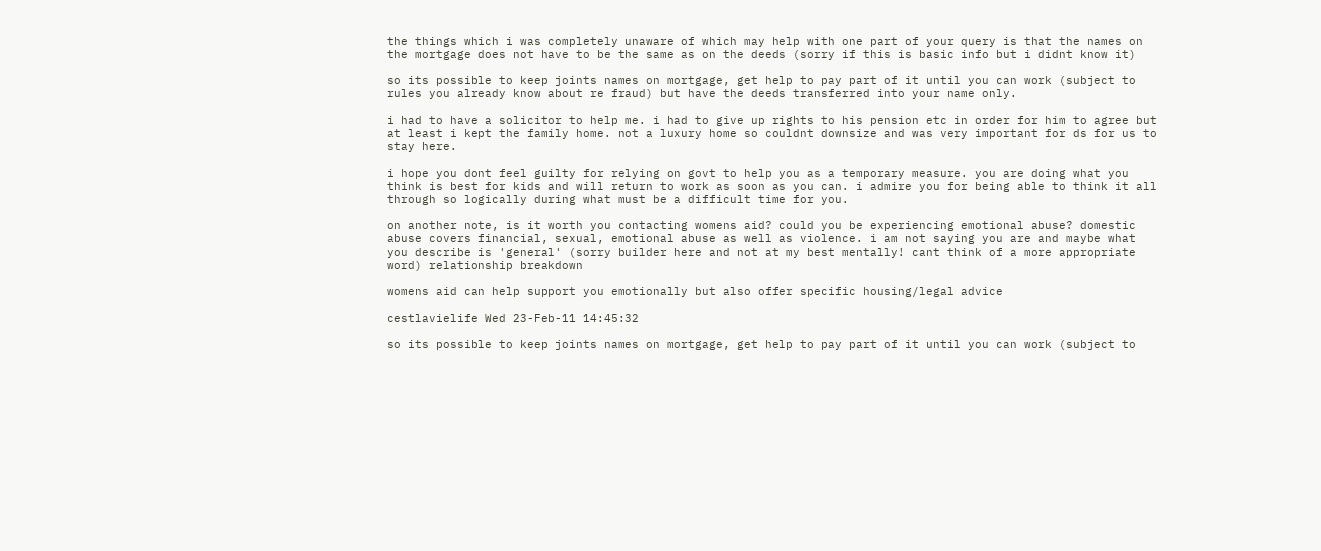the things which i was completely unaware of which may help with one part of your query is that the names on the mortgage does not have to be the same as on the deeds (sorry if this is basic info but i didnt know it)

so its possible to keep joints names on mortgage, get help to pay part of it until you can work (subject to rules you already know about re fraud) but have the deeds transferred into your name only.

i had to have a solicitor to help me. i had to give up rights to his pension etc in order for him to agree but at least i kept the family home. not a luxury home so couldnt downsize and was very important for ds for us to stay here.

i hope you dont feel guilty for relying on govt to help you as a temporary measure. you are doing what you think is best for kids and will return to work as soon as you can. i admire you for being able to think it all through so logically during what must be a difficult time for you.

on another note, is it worth you contacting womens aid? could you be experiencing emotional abuse? domestic abuse covers financial, sexual, emotional abuse as well as violence. i am not saying you are and maybe what you describe is 'general' (sorry builder here and not at my best mentally! cant think of a more appropriate word) relationship breakdown

womens aid can help support you emotionally but also offer specific housing/legal advice

cestlavielife Wed 23-Feb-11 14:45:32

so its possible to keep joints names on mortgage, get help to pay part of it until you can work (subject to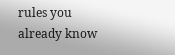rules you already know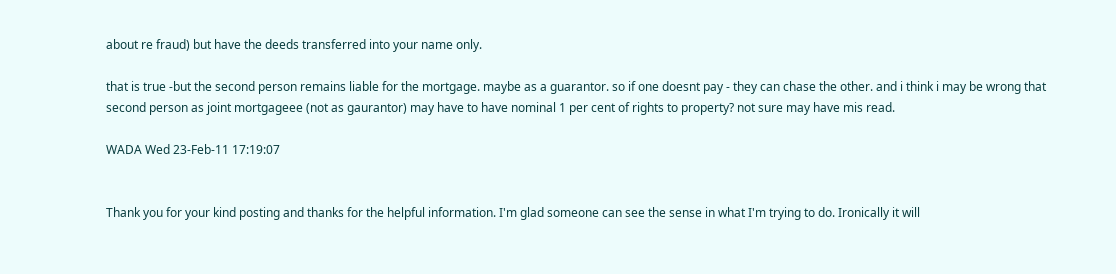about re fraud) but have the deeds transferred into your name only.

that is true -but the second person remains liable for the mortgage. maybe as a guarantor. so if one doesnt pay - they can chase the other. and i think i may be wrong that second person as joint mortgageee (not as gaurantor) may have to have nominal 1 per cent of rights to property? not sure may have mis read.

WADA Wed 23-Feb-11 17:19:07


Thank you for your kind posting and thanks for the helpful information. I'm glad someone can see the sense in what I'm trying to do. Ironically it will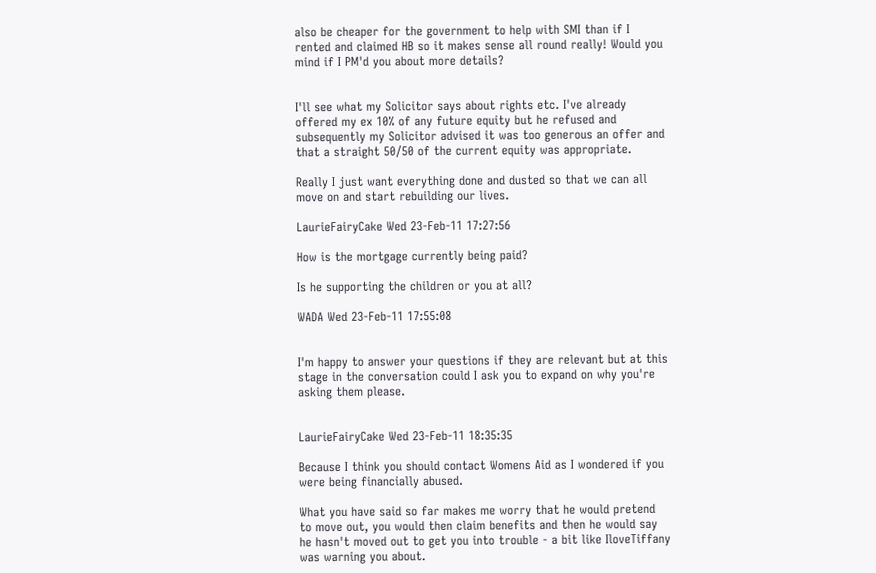also be cheaper for the government to help with SMI than if I rented and claimed HB so it makes sense all round really! Would you mind if I PM'd you about more details?


I'll see what my Solicitor says about rights etc. I've already offered my ex 10% of any future equity but he refused and subsequently my Solicitor advised it was too generous an offer and that a straight 50/50 of the current equity was appropriate.

Really I just want everything done and dusted so that we can all move on and start rebuilding our lives.

LaurieFairyCake Wed 23-Feb-11 17:27:56

How is the mortgage currently being paid?

Is he supporting the children or you at all?

WADA Wed 23-Feb-11 17:55:08


I'm happy to answer your questions if they are relevant but at this stage in the conversation could I ask you to expand on why you're asking them please.


LaurieFairyCake Wed 23-Feb-11 18:35:35

Because I think you should contact Womens Aid as I wondered if you were being financially abused.

What you have said so far makes me worry that he would pretend to move out, you would then claim benefits and then he would say he hasn't moved out to get you into trouble - a bit like IloveTiffany was warning you about.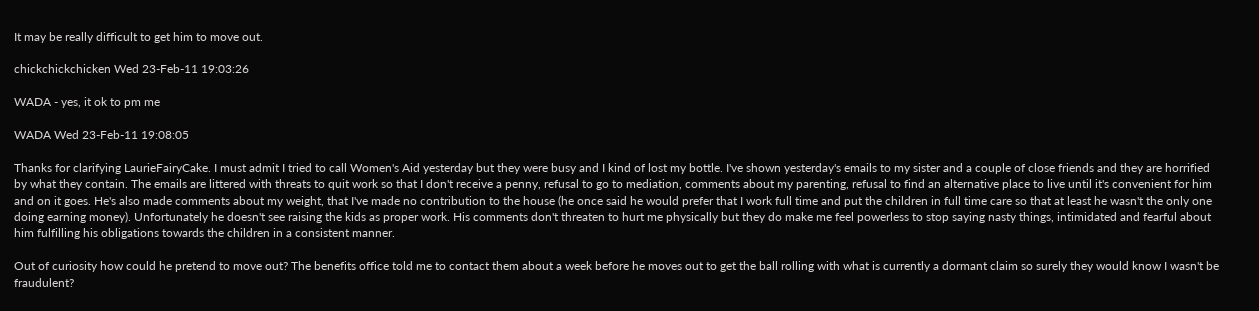It may be really difficult to get him to move out.

chickchickchicken Wed 23-Feb-11 19:03:26

WADA - yes, it ok to pm me

WADA Wed 23-Feb-11 19:08:05

Thanks for clarifying LaurieFairyCake. I must admit I tried to call Women's Aid yesterday but they were busy and I kind of lost my bottle. I've shown yesterday's emails to my sister and a couple of close friends and they are horrified by what they contain. The emails are littered with threats to quit work so that I don't receive a penny, refusal to go to mediation, comments about my parenting, refusal to find an alternative place to live until it's convenient for him and on it goes. He's also made comments about my weight, that I've made no contribution to the house (he once said he would prefer that I work full time and put the children in full time care so that at least he wasn't the only one doing earning money). Unfortunately he doesn't see raising the kids as proper work. His comments don't threaten to hurt me physically but they do make me feel powerless to stop saying nasty things, intimidated and fearful about him fulfilling his obligations towards the children in a consistent manner.

Out of curiosity how could he pretend to move out? The benefits office told me to contact them about a week before he moves out to get the ball rolling with what is currently a dormant claim so surely they would know I wasn't be fraudulent?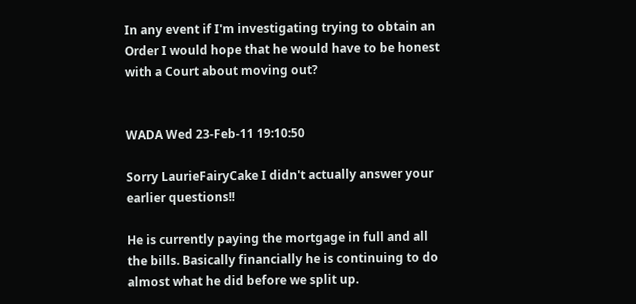In any event if I'm investigating trying to obtain an Order I would hope that he would have to be honest with a Court about moving out?


WADA Wed 23-Feb-11 19:10:50

Sorry LaurieFairyCake I didn't actually answer your earlier questions!!

He is currently paying the mortgage in full and all the bills. Basically financially he is continuing to do almost what he did before we split up.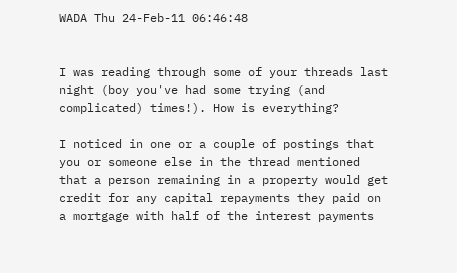WADA Thu 24-Feb-11 06:46:48


I was reading through some of your threads last night (boy you've had some trying (and complicated) times!). How is everything?

I noticed in one or a couple of postings that you or someone else in the thread mentioned that a person remaining in a property would get credit for any capital repayments they paid on a mortgage with half of the interest payments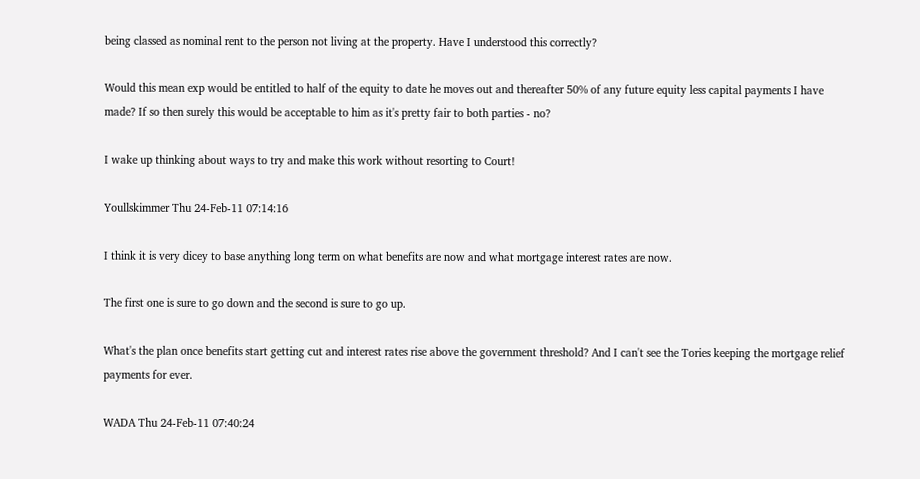being classed as nominal rent to the person not living at the property. Have I understood this correctly?

Would this mean exp would be entitled to half of the equity to date he moves out and thereafter 50% of any future equity less capital payments I have made? If so then surely this would be acceptable to him as it's pretty fair to both parties - no?

I wake up thinking about ways to try and make this work without resorting to Court!

Youllskimmer Thu 24-Feb-11 07:14:16

I think it is very dicey to base anything long term on what benefits are now and what mortgage interest rates are now.

The first one is sure to go down and the second is sure to go up.

What's the plan once benefits start getting cut and interest rates rise above the government threshold? And I can't see the Tories keeping the mortgage relief payments for ever.

WADA Thu 24-Feb-11 07:40:24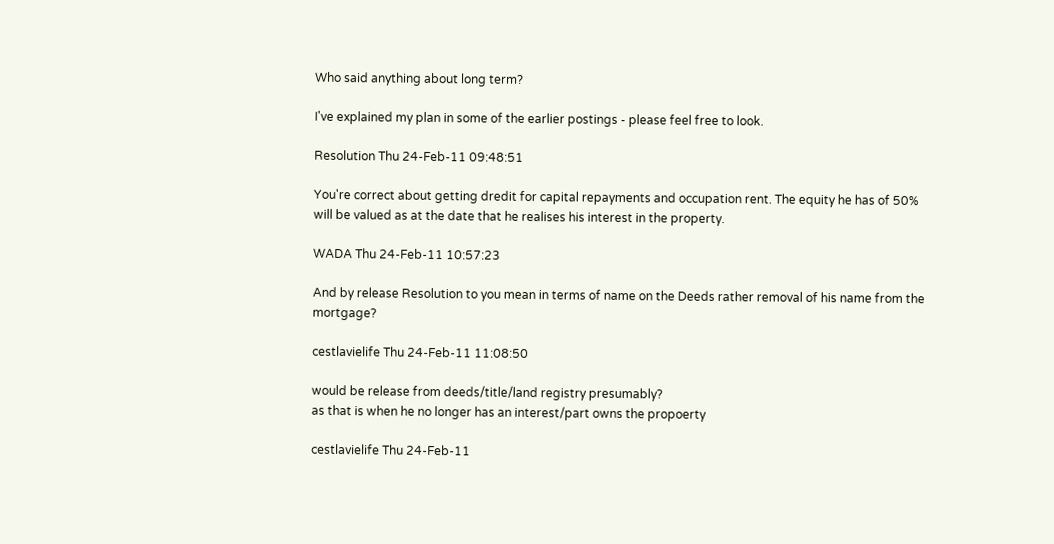Who said anything about long term?

I've explained my plan in some of the earlier postings - please feel free to look.

Resolution Thu 24-Feb-11 09:48:51

You're correct about getting dredit for capital repayments and occupation rent. The equity he has of 50% will be valued as at the date that he realises his interest in the property.

WADA Thu 24-Feb-11 10:57:23

And by release Resolution to you mean in terms of name on the Deeds rather removal of his name from the mortgage?

cestlavielife Thu 24-Feb-11 11:08:50

would be release from deeds/title/land registry presumably?
as that is when he no longer has an interest/part owns the propoerty

cestlavielife Thu 24-Feb-11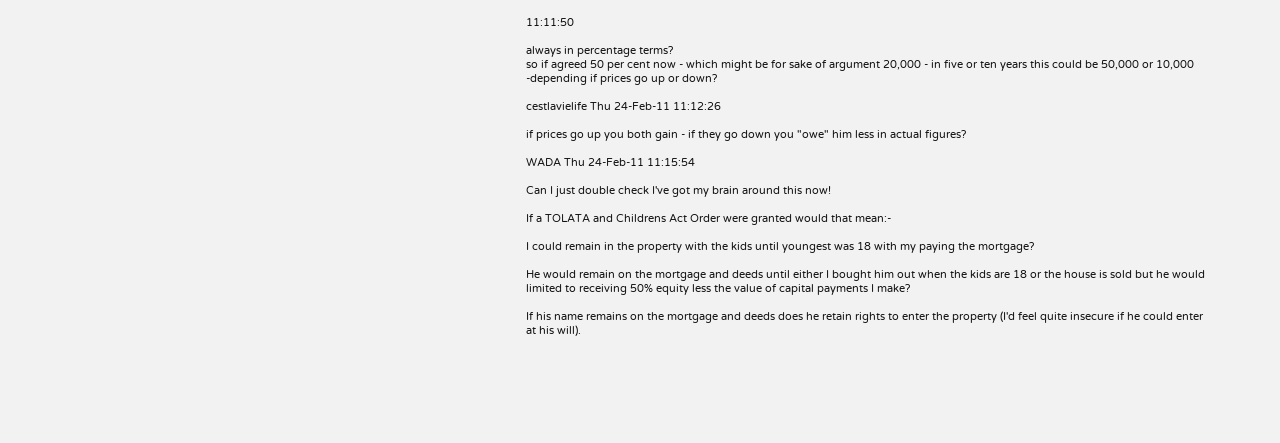11:11:50

always in percentage terms?
so if agreed 50 per cent now - which might be for sake of argument 20,000 - in five or ten years this could be 50,000 or 10,000 -depending if prices go up or down?

cestlavielife Thu 24-Feb-11 11:12:26

if prices go up you both gain - if they go down you "owe" him less in actual figures?

WADA Thu 24-Feb-11 11:15:54

Can I just double check I've got my brain around this now!

If a TOLATA and Childrens Act Order were granted would that mean:-

I could remain in the property with the kids until youngest was 18 with my paying the mortgage?

He would remain on the mortgage and deeds until either I bought him out when the kids are 18 or the house is sold but he would limited to receiving 50% equity less the value of capital payments I make?

If his name remains on the mortgage and deeds does he retain rights to enter the property (I'd feel quite insecure if he could enter at his will).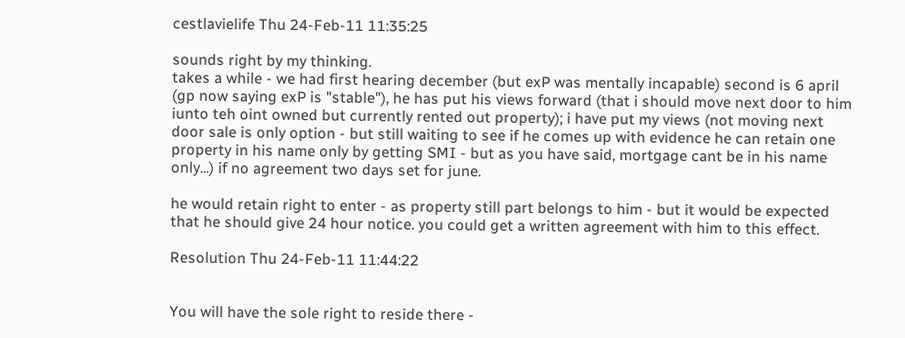cestlavielife Thu 24-Feb-11 11:35:25

sounds right by my thinking.
takes a while - we had first hearing december (but exP was mentally incapable) second is 6 april (gp now saying exP is "stable"), he has put his views forward (that i should move next door to him iunto teh oint owned but currently rented out property); i have put my views (not moving next door sale is only option - but still waiting to see if he comes up with evidence he can retain one property in his name only by getting SMI - but as you have said, mortgage cant be in his name only...) if no agreement two days set for june.

he would retain right to enter - as property still part belongs to him - but it would be expected that he should give 24 hour notice. you could get a written agreement with him to this effect.

Resolution Thu 24-Feb-11 11:44:22


You will have the sole right to reside there -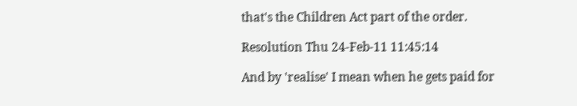that's the Children Act part of the order.

Resolution Thu 24-Feb-11 11:45:14

And by 'realise' I mean when he gets paid for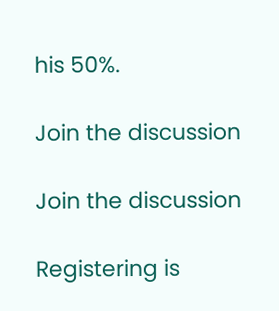his 50%.

Join the discussion

Join the discussion

Registering is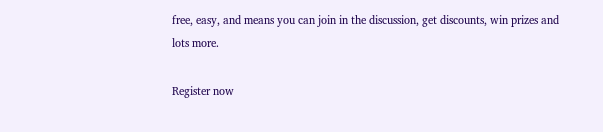free, easy, and means you can join in the discussion, get discounts, win prizes and lots more.

Register now